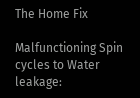The Home Fix

Malfunctioning Spin cycles to Water leakage: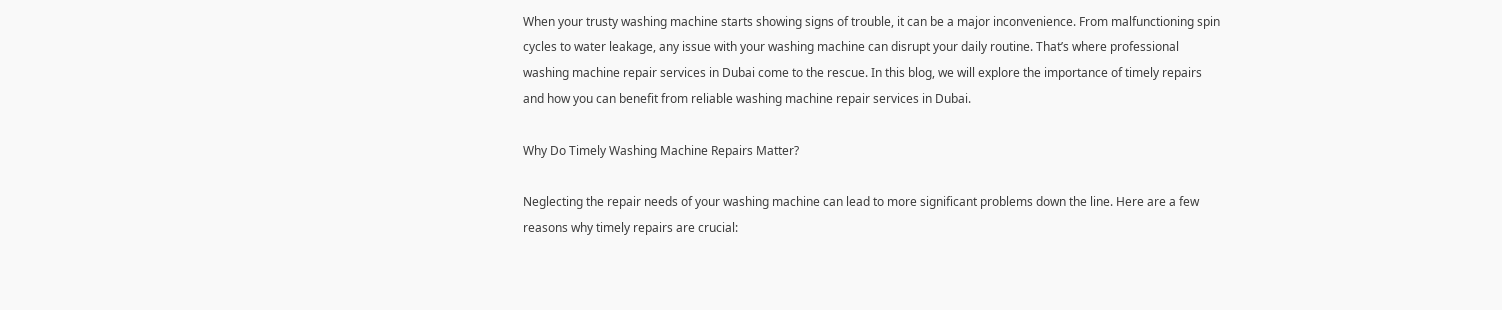When your trusty washing machine starts showing signs of trouble, it can be a major inconvenience. From malfunctioning spin cycles to water leakage, any issue with your washing machine can disrupt your daily routine. That’s where professional washing machine repair services in Dubai come to the rescue. In this blog, we will explore the importance of timely repairs and how you can benefit from reliable washing machine repair services in Dubai.

Why Do Timely Washing Machine Repairs Matter?

Neglecting the repair needs of your washing machine can lead to more significant problems down the line. Here are a few reasons why timely repairs are crucial: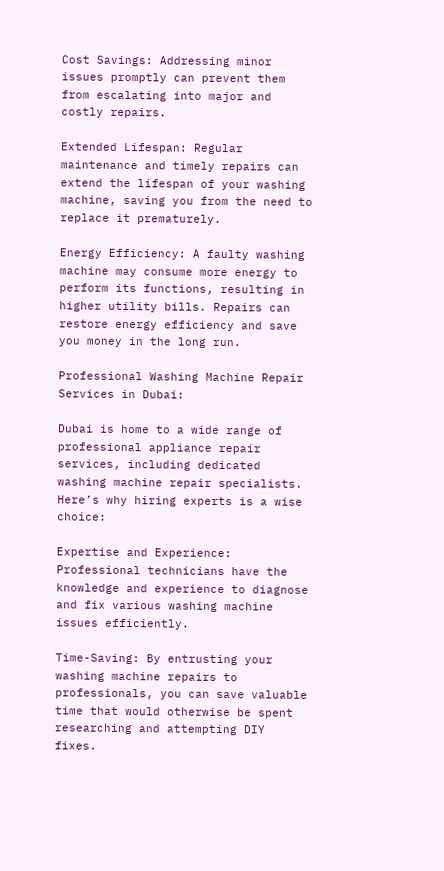Cost Savings: Addressing minor issues promptly can prevent them from escalating into major and costly repairs.

Extended Lifespan: Regular maintenance and timely repairs can extend the lifespan of your washing machine, saving you from the need to replace it prematurely.

Energy Efficiency: A faulty washing machine may consume more energy to perform its functions, resulting in higher utility bills. Repairs can restore energy efficiency and save you money in the long run.

Professional Washing Machine Repair Services in Dubai:

Dubai is home to a wide range of professional appliance repair services, including dedicated washing machine repair specialists. Here’s why hiring experts is a wise choice:

Expertise and Experience: Professional technicians have the knowledge and experience to diagnose and fix various washing machine issues efficiently.

Time-Saving: By entrusting your washing machine repairs to professionals, you can save valuable time that would otherwise be spent researching and attempting DIY fixes.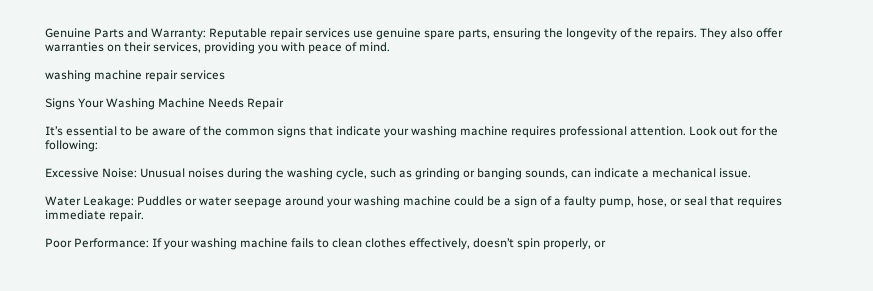Genuine Parts and Warranty: Reputable repair services use genuine spare parts, ensuring the longevity of the repairs. They also offer warranties on their services, providing you with peace of mind.

washing machine repair services

Signs Your Washing Machine Needs Repair

It’s essential to be aware of the common signs that indicate your washing machine requires professional attention. Look out for the following:

Excessive Noise: Unusual noises during the washing cycle, such as grinding or banging sounds, can indicate a mechanical issue.

Water Leakage: Puddles or water seepage around your washing machine could be a sign of a faulty pump, hose, or seal that requires immediate repair.

Poor Performance: If your washing machine fails to clean clothes effectively, doesn’t spin properly, or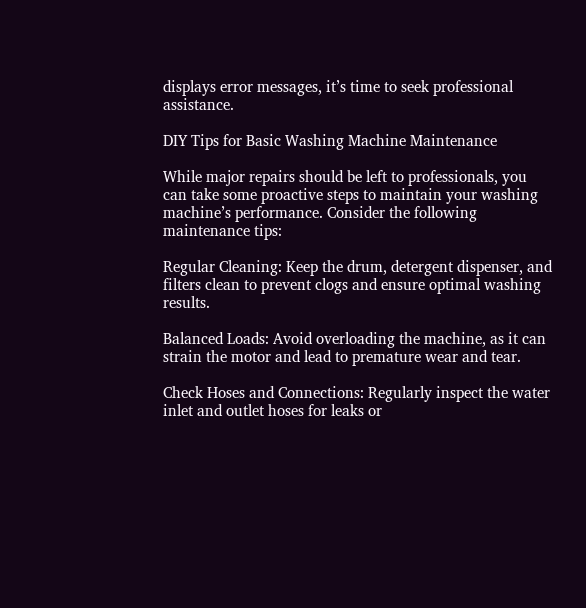displays error messages, it’s time to seek professional assistance.

DIY Tips for Basic Washing Machine Maintenance

While major repairs should be left to professionals, you can take some proactive steps to maintain your washing machine’s performance. Consider the following maintenance tips:

Regular Cleaning: Keep the drum, detergent dispenser, and filters clean to prevent clogs and ensure optimal washing results.

Balanced Loads: Avoid overloading the machine, as it can strain the motor and lead to premature wear and tear.

Check Hoses and Connections: Regularly inspect the water inlet and outlet hoses for leaks or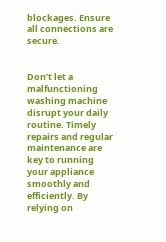blockages. Ensure all connections are secure.


Don’t let a malfunctioning washing machine disrupt your daily routine. Timely repairs and regular maintenance are key to running your appliance smoothly and efficiently. By relying on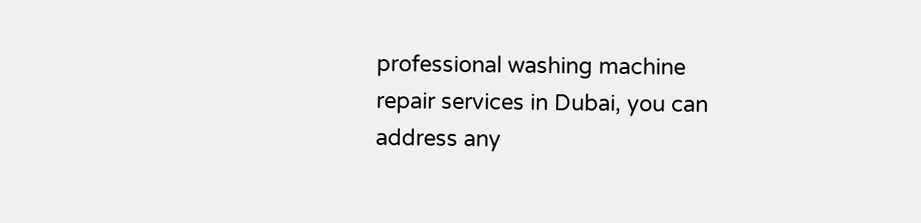professional washing machine repair services in Dubai, you can address any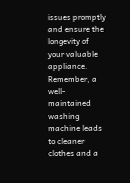issues promptly and ensure the longevity of your valuable appliance. Remember, a well-maintained washing machine leads to cleaner clothes and a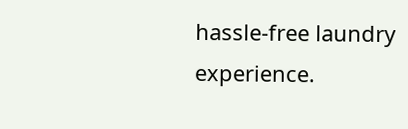hassle-free laundry experience.